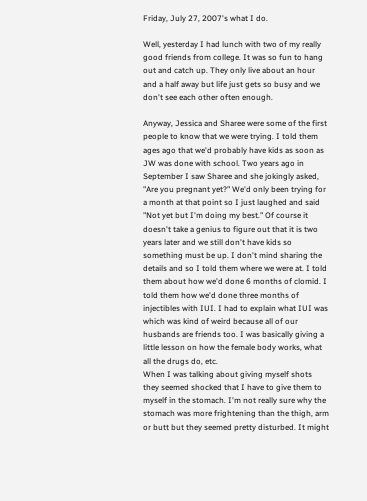Friday, July 27, 2007's what I do.

Well, yesterday I had lunch with two of my really good friends from college. It was so fun to hang out and catch up. They only live about an hour and a half away but life just gets so busy and we don't see each other often enough.

Anyway, Jessica and Sharee were some of the first people to know that we were trying. I told them ages ago that we'd probably have kids as soon as JW was done with school. Two years ago in September I saw Sharee and she jokingly asked, "Are you pregnant yet?" We'd only been trying for a month at that point so I just laughed and said "Not yet but I'm doing my best." Of course it doesn't take a genius to figure out that it is two years later and we still don't have kids so something must be up. I don't mind sharing the details and so I told them where we were at. I told them about how we'd done 6 months of clomid. I told them how we'd done three months of injectibles with IUI. I had to explain what IUI was which was kind of weird because all of our husbands are friends too. I was basically giving a little lesson on how the female body works, what all the drugs do, etc.
When I was talking about giving myself shots they seemed shocked that I have to give them to myself in the stomach. I'm not really sure why the stomach was more frightening than the thigh, arm or butt but they seemed pretty disturbed. It might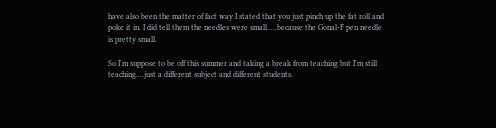have also been the matter of fact way I stated that you just pinch up the fat roll and poke it in. I did tell them the needles were small.....because the Gonal-F pen needle is pretty small.

So I'm suppose to be off this summer and taking a break from teaching but I'm still teaching....just a different subject and different students.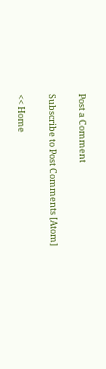Post a Comment

Subscribe to Post Comments [Atom]

<< Home